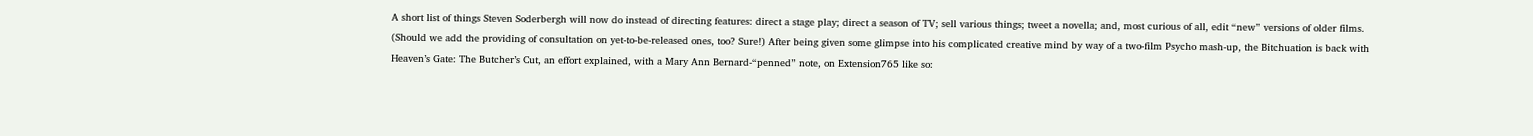A short list of things Steven Soderbergh will now do instead of directing features: direct a stage play; direct a season of TV; sell various things; tweet a novella; and, most curious of all, edit “new” versions of older films. (Should we add the providing of consultation on yet-to-be-released ones, too? Sure!) After being given some glimpse into his complicated creative mind by way of a two-film Psycho mash-up, the Bitchuation is back with Heaven’s Gate: The Butcher’s Cut, an effort explained, with a Mary Ann Bernard-“penned” note, on Extension765 like so: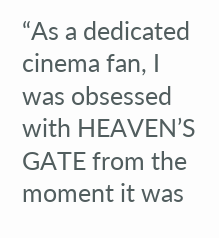“As a dedicated cinema fan, I was obsessed with HEAVEN’S GATE from the moment it was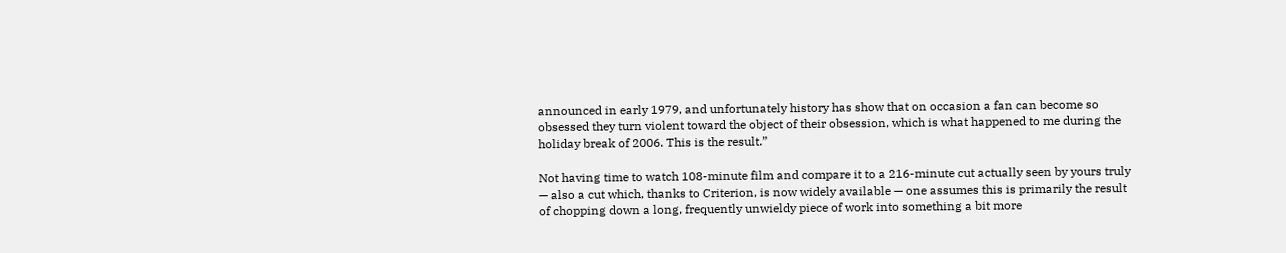announced in early 1979, and unfortunately history has show that on occasion a fan can become so obsessed they turn violent toward the object of their obsession, which is what happened to me during the holiday break of 2006. This is the result.”

Not having time to watch 108-minute film and compare it to a 216-minute cut actually seen by yours truly — also a cut which, thanks to Criterion, is now widely available — one assumes this is primarily the result of chopping down a long, frequently unwieldy piece of work into something a bit more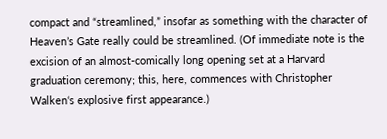compact and “streamlined,” insofar as something with the character of Heaven’s Gate really could be streamlined. (Of immediate note is the excision of an almost-comically long opening set at a Harvard graduation ceremony; this, here, commences with Christopher Walken‘s explosive first appearance.)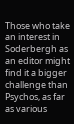Those who take an interest in Soderbergh as an editor might find it a bigger challenge than Psychos, as far as various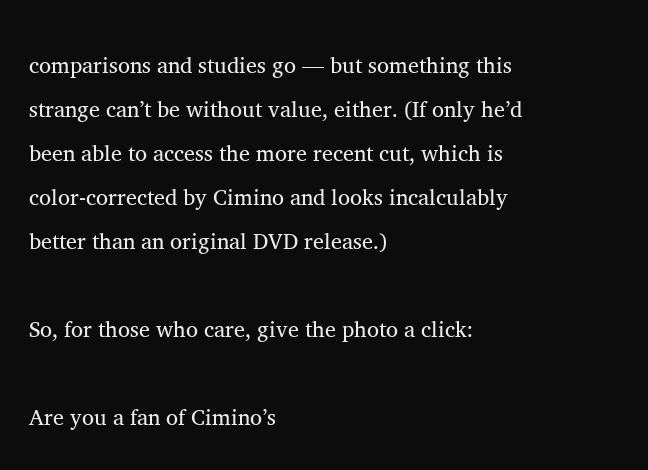comparisons and studies go — but something this strange can’t be without value, either. (If only he’d been able to access the more recent cut, which is color-corrected by Cimino and looks incalculably better than an original DVD release.)

So, for those who care, give the photo a click:

Are you a fan of Cimino’s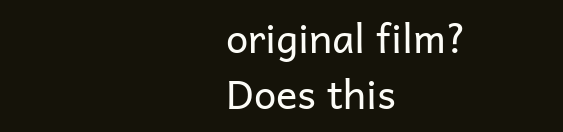original film? Does this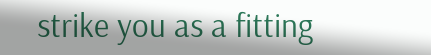strike you as a fitting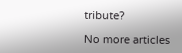tribute?

No more articles